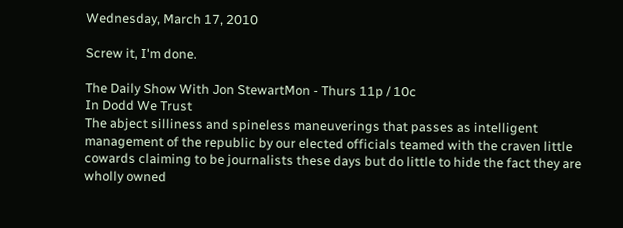Wednesday, March 17, 2010

Screw it, I'm done.

The Daily Show With Jon StewartMon - Thurs 11p / 10c
In Dodd We Trust
The abject silliness and spineless maneuverings that passes as intelligent management of the republic by our elected officials teamed with the craven little cowards claiming to be journalists these days but do little to hide the fact they are wholly owned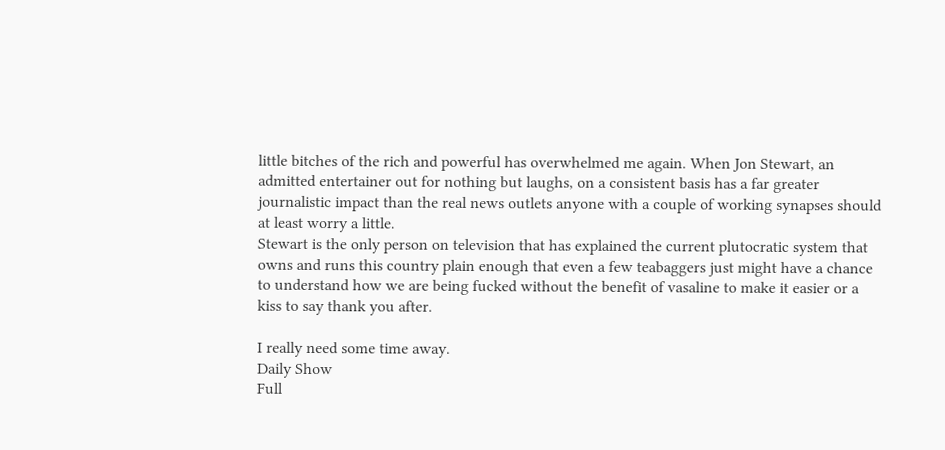little bitches of the rich and powerful has overwhelmed me again. When Jon Stewart, an admitted entertainer out for nothing but laughs, on a consistent basis has a far greater journalistic impact than the real news outlets anyone with a couple of working synapses should at least worry a little.
Stewart is the only person on television that has explained the current plutocratic system that owns and runs this country plain enough that even a few teabaggers just might have a chance to understand how we are being fucked without the benefit of vasaline to make it easier or a kiss to say thank you after.

I really need some time away.
Daily Show
Full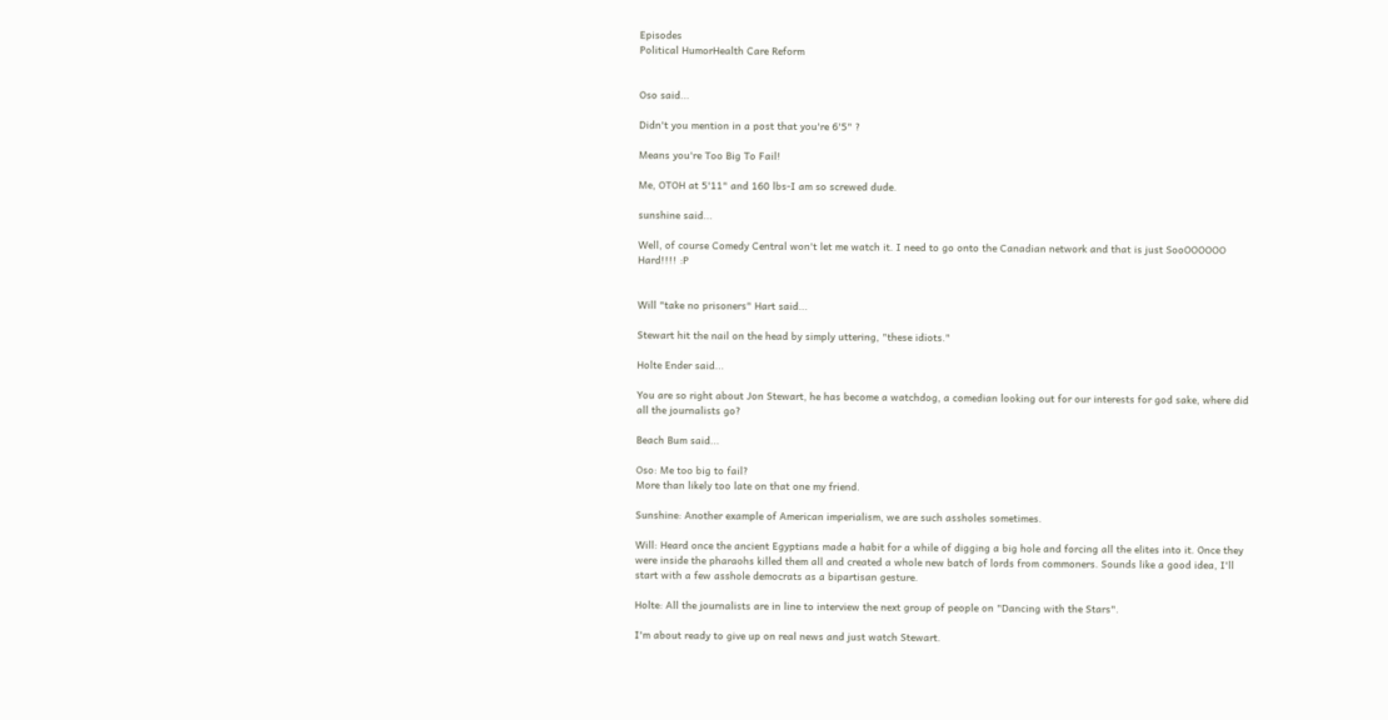Episodes
Political HumorHealth Care Reform


Oso said...

Didn't you mention in a post that you're 6'5" ?

Means you're Too Big To Fail!

Me, OTOH at 5'11" and 160 lbs-I am so screwed dude.

sunshine said...

Well, of course Comedy Central won't let me watch it. I need to go onto the Canadian network and that is just SooOOOOOO Hard!!!! :P


Will "take no prisoners" Hart said...

Stewart hit the nail on the head by simply uttering, "these idiots."

Holte Ender said...

You are so right about Jon Stewart, he has become a watchdog, a comedian looking out for our interests for god sake, where did all the journalists go?

Beach Bum said...

Oso: Me too big to fail?
More than likely too late on that one my friend.

Sunshine: Another example of American imperialism, we are such assholes sometimes.

Will: Heard once the ancient Egyptians made a habit for a while of digging a big hole and forcing all the elites into it. Once they were inside the pharaohs killed them all and created a whole new batch of lords from commoners. Sounds like a good idea, I'll start with a few asshole democrats as a bipartisan gesture.

Holte: All the journalists are in line to interview the next group of people on "Dancing with the Stars".

I'm about ready to give up on real news and just watch Stewart.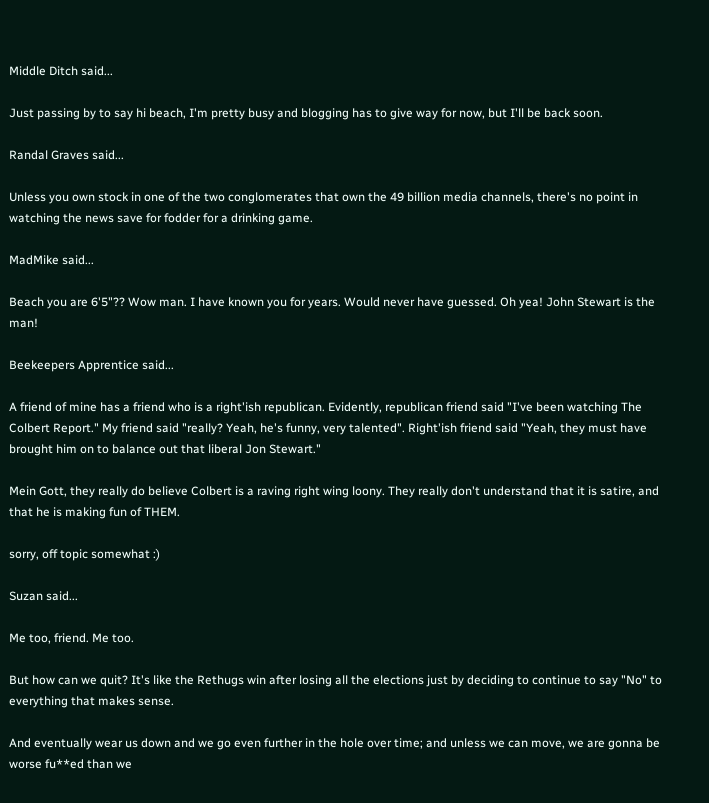Middle Ditch said...

Just passing by to say hi beach, I'm pretty busy and blogging has to give way for now, but I'll be back soon.

Randal Graves said...

Unless you own stock in one of the two conglomerates that own the 49 billion media channels, there's no point in watching the news save for fodder for a drinking game.

MadMike said...

Beach you are 6'5"?? Wow man. I have known you for years. Would never have guessed. Oh yea! John Stewart is the man!

Beekeepers Apprentice said...

A friend of mine has a friend who is a right'ish republican. Evidently, republican friend said "I've been watching The Colbert Report." My friend said "really? Yeah, he's funny, very talented". Right'ish friend said "Yeah, they must have brought him on to balance out that liberal Jon Stewart."

Mein Gott, they really do believe Colbert is a raving right wing loony. They really don't understand that it is satire, and that he is making fun of THEM.

sorry, off topic somewhat :)

Suzan said...

Me too, friend. Me too.

But how can we quit? It's like the Rethugs win after losing all the elections just by deciding to continue to say "No" to everything that makes sense.

And eventually wear us down and we go even further in the hole over time; and unless we can move, we are gonna be worse fu**ed than we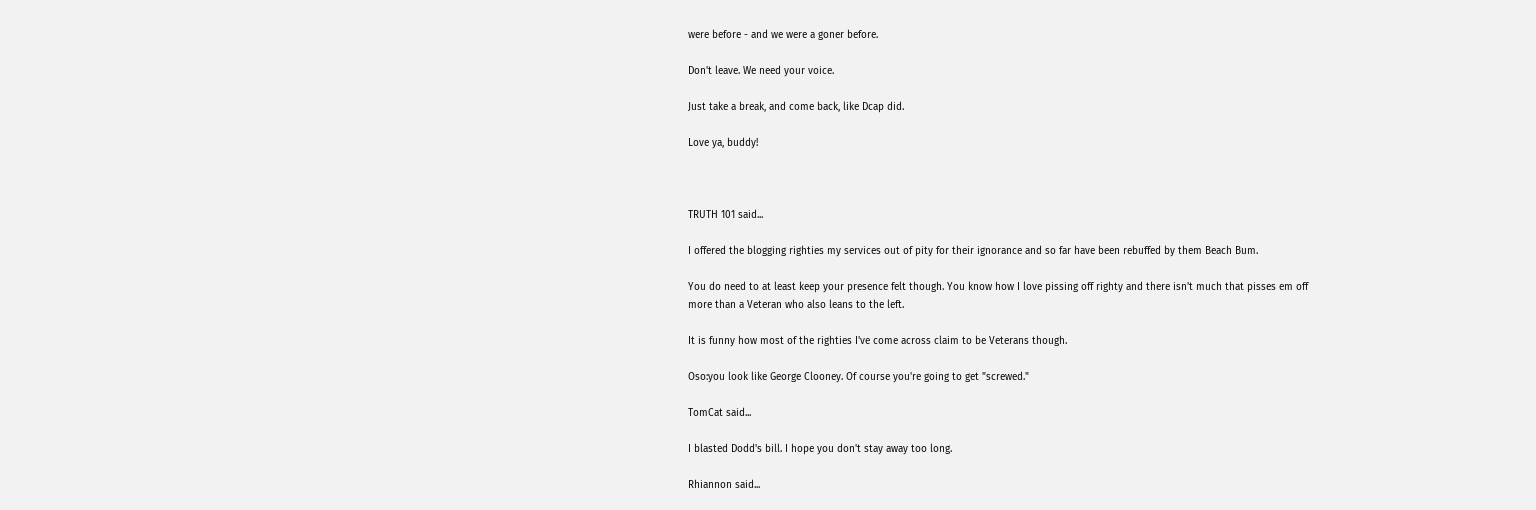were before - and we were a goner before.

Don't leave. We need your voice.

Just take a break, and come back, like Dcap did.

Love ya, buddy!



TRUTH 101 said...

I offered the blogging righties my services out of pity for their ignorance and so far have been rebuffed by them Beach Bum.

You do need to at least keep your presence felt though. You know how I love pissing off righty and there isn't much that pisses em off more than a Veteran who also leans to the left.

It is funny how most of the righties I've come across claim to be Veterans though.

Oso:you look like George Clooney. Of course you're going to get "screwed."

TomCat said...

I blasted Dodd's bill. I hope you don't stay away too long.

Rhiannon said...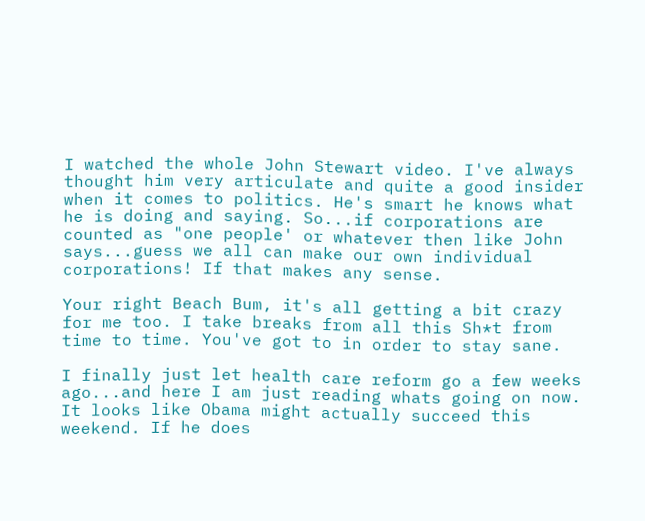I watched the whole John Stewart video. I've always thought him very articulate and quite a good insider when it comes to politics. He's smart he knows what he is doing and saying. So...if corporations are counted as "one people' or whatever then like John says...guess we all can make our own individual corporations! If that makes any sense.

Your right Beach Bum, it's all getting a bit crazy for me too. I take breaks from all this Sh*t from time to time. You've got to in order to stay sane.

I finally just let health care reform go a few weeks ago...and here I am just reading whats going on now. It looks like Obama might actually succeed this weekend. If he does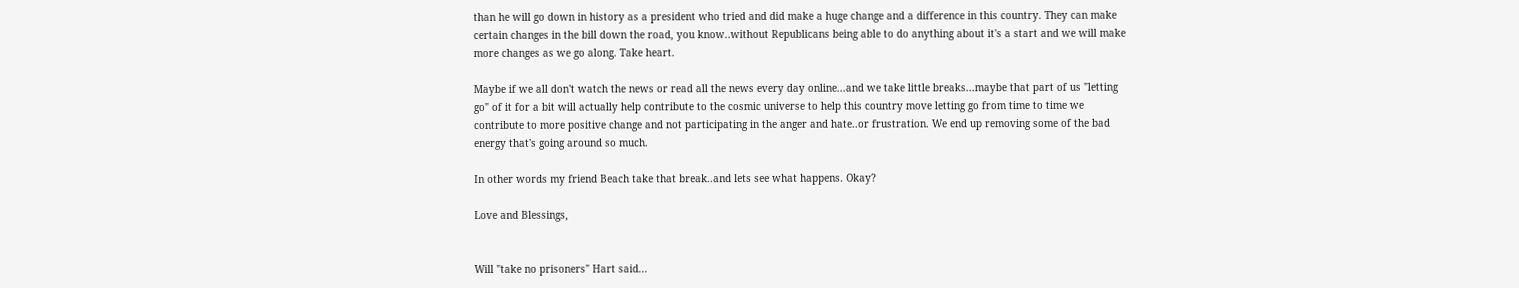than he will go down in history as a president who tried and did make a huge change and a difference in this country. They can make certain changes in the bill down the road, you know..without Republicans being able to do anything about it's a start and we will make more changes as we go along. Take heart.

Maybe if we all don't watch the news or read all the news every day online...and we take little breaks...maybe that part of us "letting go" of it for a bit will actually help contribute to the cosmic universe to help this country move letting go from time to time we contribute to more positive change and not participating in the anger and hate..or frustration. We end up removing some of the bad energy that's going around so much.

In other words my friend Beach take that break..and lets see what happens. Okay?

Love and Blessings,


Will "take no prisoners" Hart said...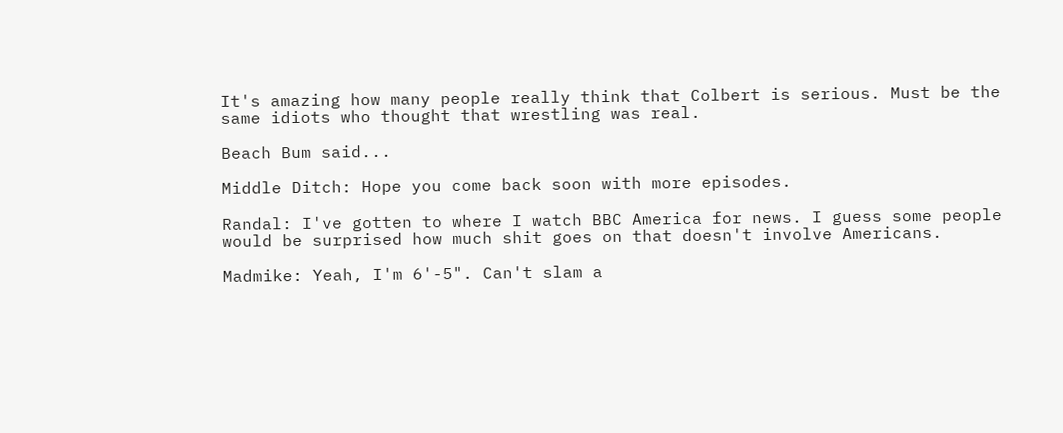It's amazing how many people really think that Colbert is serious. Must be the same idiots who thought that wrestling was real.

Beach Bum said...

Middle Ditch: Hope you come back soon with more episodes.

Randal: I've gotten to where I watch BBC America for news. I guess some people would be surprised how much shit goes on that doesn't involve Americans.

Madmike: Yeah, I'm 6'-5". Can't slam a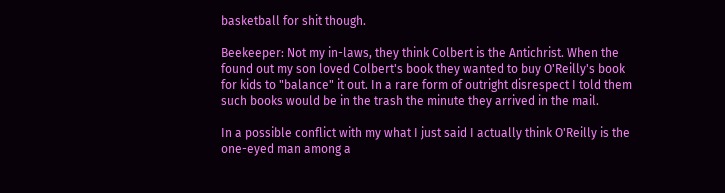basketball for shit though.

Beekeeper: Not my in-laws, they think Colbert is the Antichrist. When the found out my son loved Colbert's book they wanted to buy O'Reilly's book for kids to "balance" it out. In a rare form of outright disrespect I told them such books would be in the trash the minute they arrived in the mail.

In a possible conflict with my what I just said I actually think O'Reilly is the one-eyed man among a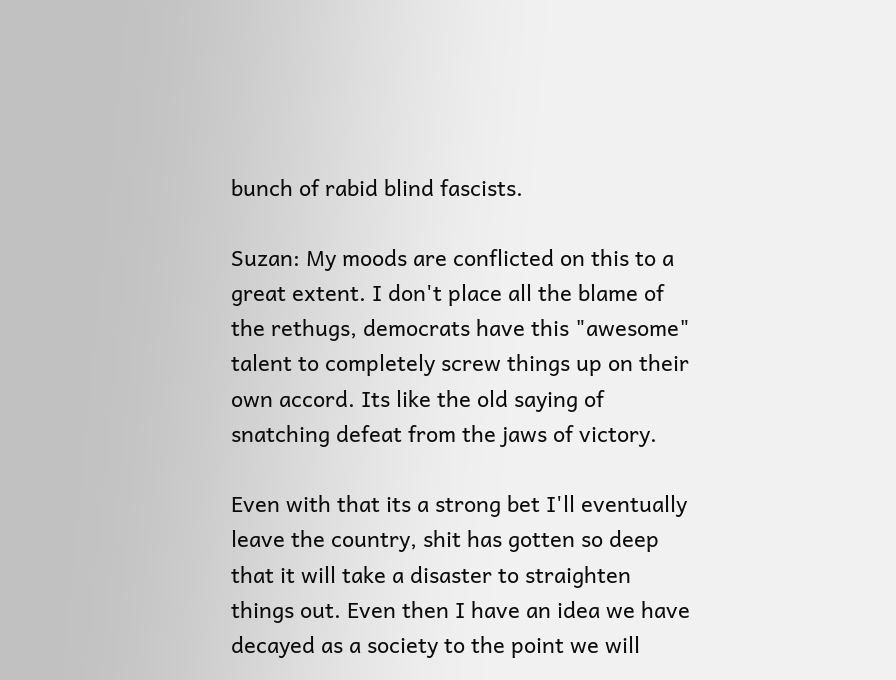bunch of rabid blind fascists.

Suzan: My moods are conflicted on this to a great extent. I don't place all the blame of the rethugs, democrats have this "awesome" talent to completely screw things up on their own accord. Its like the old saying of snatching defeat from the jaws of victory.

Even with that its a strong bet I'll eventually leave the country, shit has gotten so deep that it will take a disaster to straighten things out. Even then I have an idea we have decayed as a society to the point we will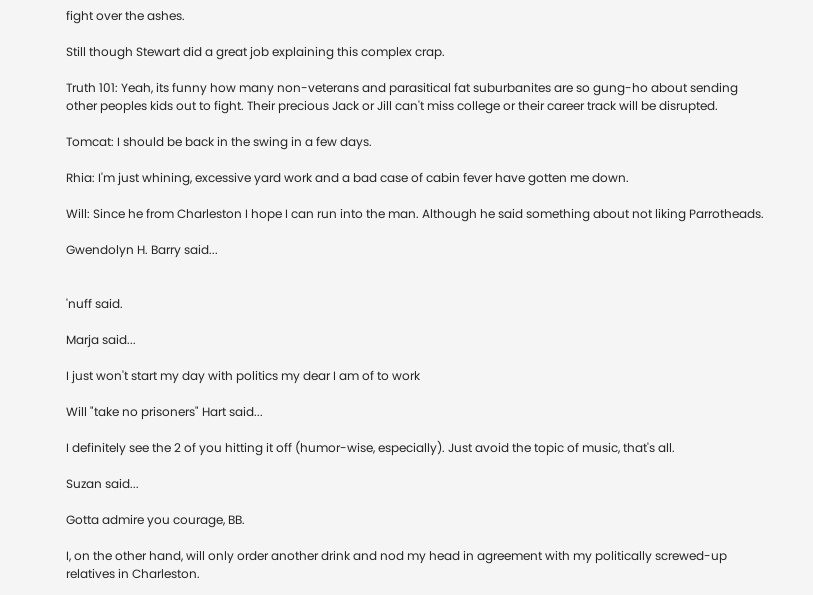fight over the ashes.

Still though Stewart did a great job explaining this complex crap.

Truth 101: Yeah, its funny how many non-veterans and parasitical fat suburbanites are so gung-ho about sending other peoples kids out to fight. Their precious Jack or Jill can't miss college or their career track will be disrupted.

Tomcat: I should be back in the swing in a few days.

Rhia: I'm just whining, excessive yard work and a bad case of cabin fever have gotten me down.

Will: Since he from Charleston I hope I can run into the man. Although he said something about not liking Parrotheads.

Gwendolyn H. Barry said...


'nuff said.

Marja said...

I just won't start my day with politics my dear I am of to work

Will "take no prisoners" Hart said...

I definitely see the 2 of you hitting it off (humor-wise, especially). Just avoid the topic of music, that's all.

Suzan said...

Gotta admire you courage, BB.

I, on the other hand, will only order another drink and nod my head in agreement with my politically screwed-up relatives in Charleston.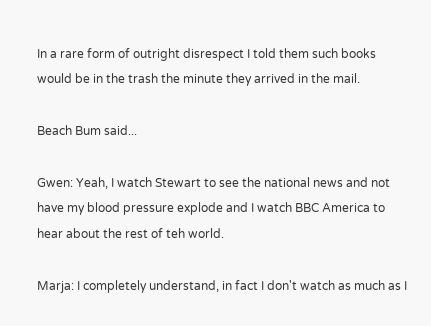In a rare form of outright disrespect I told them such books would be in the trash the minute they arrived in the mail.

Beach Bum said...

Gwen: Yeah, I watch Stewart to see the national news and not have my blood pressure explode and I watch BBC America to hear about the rest of teh world.

Marja: I completely understand, in fact I don't watch as much as I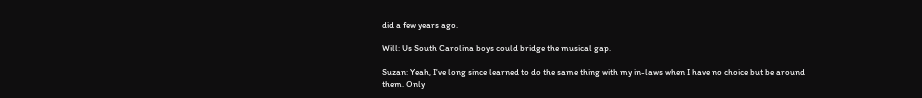did a few years ago.

Will: Us South Carolina boys could bridge the musical gap.

Suzan: Yeah, I've long since learned to do the same thing with my in-laws when I have no choice but be around them. Only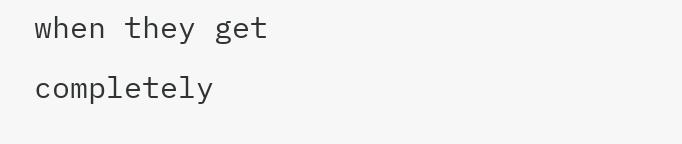when they get completely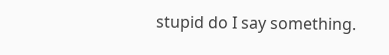stupid do I say something.